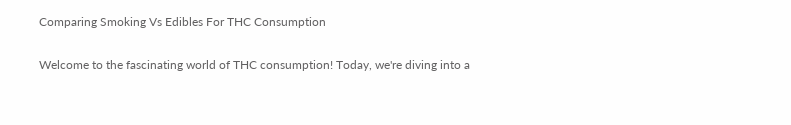Comparing Smoking Vs Edibles For THC Consumption

Welcome to the fascinating world of THC consumption! Today, we're diving into a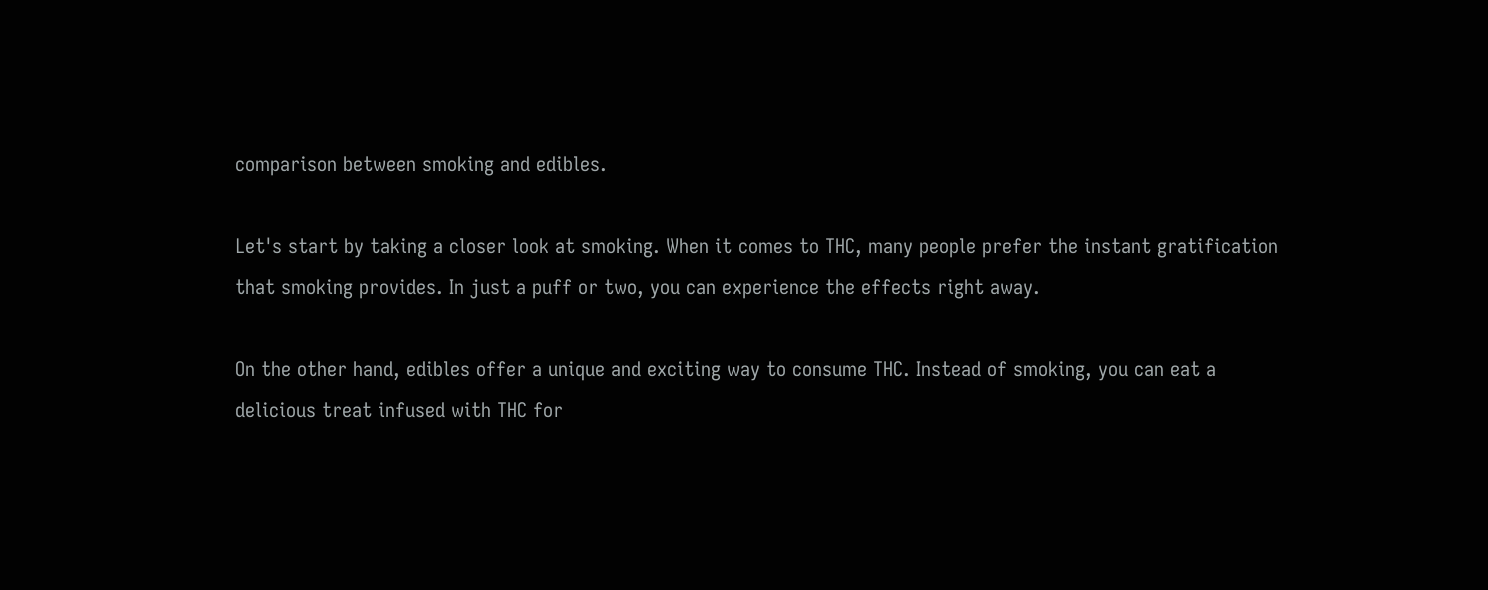comparison between smoking and edibles.

Let's start by taking a closer look at smoking. When it comes to THC, many people prefer the instant gratification that smoking provides. In just a puff or two, you can experience the effects right away.

On the other hand, edibles offer a unique and exciting way to consume THC. Instead of smoking, you can eat a delicious treat infused with THC for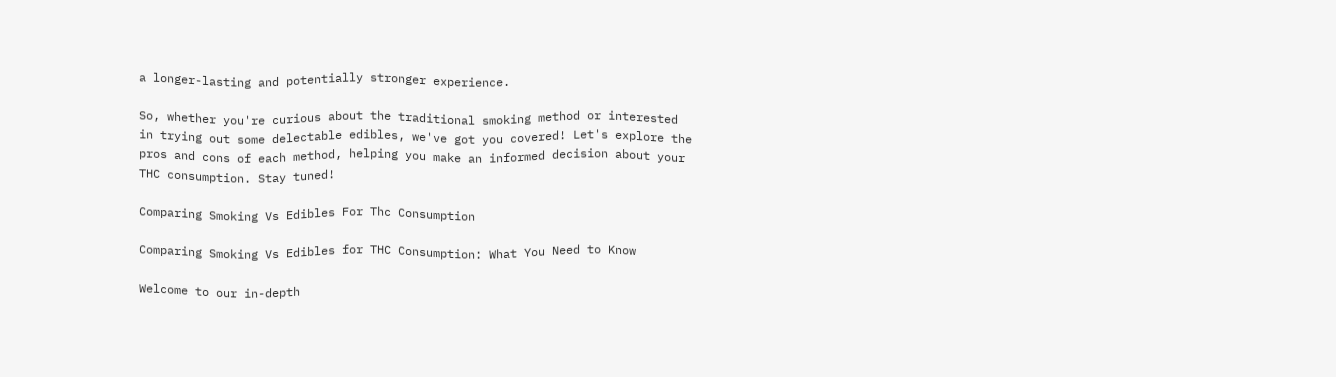a longer-lasting and potentially stronger experience.

So, whether you're curious about the traditional smoking method or interested in trying out some delectable edibles, we've got you covered! Let's explore the pros and cons of each method, helping you make an informed decision about your THC consumption. Stay tuned!

Comparing Smoking Vs Edibles For Thc Consumption

Comparing Smoking Vs Edibles for THC Consumption: What You Need to Know

Welcome to our in-depth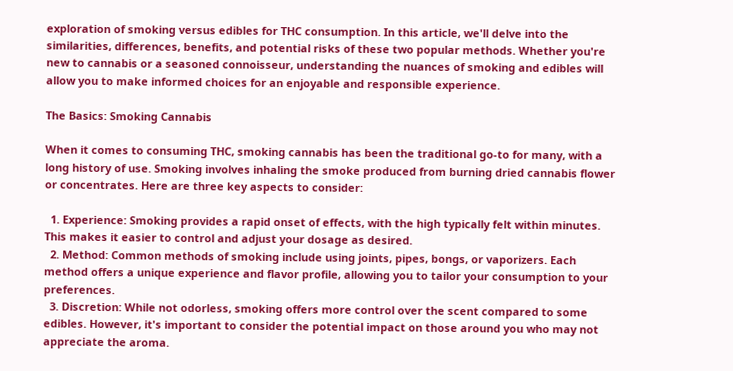exploration of smoking versus edibles for THC consumption. In this article, we'll delve into the similarities, differences, benefits, and potential risks of these two popular methods. Whether you're new to cannabis or a seasoned connoisseur, understanding the nuances of smoking and edibles will allow you to make informed choices for an enjoyable and responsible experience.

The Basics: Smoking Cannabis

When it comes to consuming THC, smoking cannabis has been the traditional go-to for many, with a long history of use. Smoking involves inhaling the smoke produced from burning dried cannabis flower or concentrates. Here are three key aspects to consider:

  1. Experience: Smoking provides a rapid onset of effects, with the high typically felt within minutes. This makes it easier to control and adjust your dosage as desired.
  2. Method: Common methods of smoking include using joints, pipes, bongs, or vaporizers. Each method offers a unique experience and flavor profile, allowing you to tailor your consumption to your preferences.
  3. Discretion: While not odorless, smoking offers more control over the scent compared to some edibles. However, it's important to consider the potential impact on those around you who may not appreciate the aroma.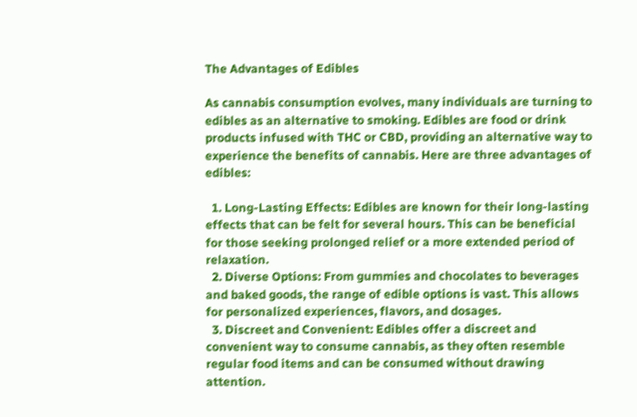The Advantages of Edibles

As cannabis consumption evolves, many individuals are turning to edibles as an alternative to smoking. Edibles are food or drink products infused with THC or CBD, providing an alternative way to experience the benefits of cannabis. Here are three advantages of edibles:

  1. Long-Lasting Effects: Edibles are known for their long-lasting effects that can be felt for several hours. This can be beneficial for those seeking prolonged relief or a more extended period of relaxation.
  2. Diverse Options: From gummies and chocolates to beverages and baked goods, the range of edible options is vast. This allows for personalized experiences, flavors, and dosages.
  3. Discreet and Convenient: Edibles offer a discreet and convenient way to consume cannabis, as they often resemble regular food items and can be consumed without drawing attention.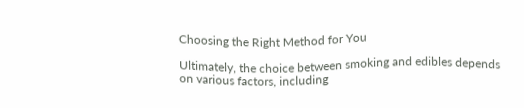Choosing the Right Method for You

Ultimately, the choice between smoking and edibles depends on various factors, including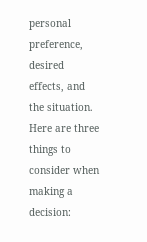personal preference, desired effects, and the situation. Here are three things to consider when making a decision: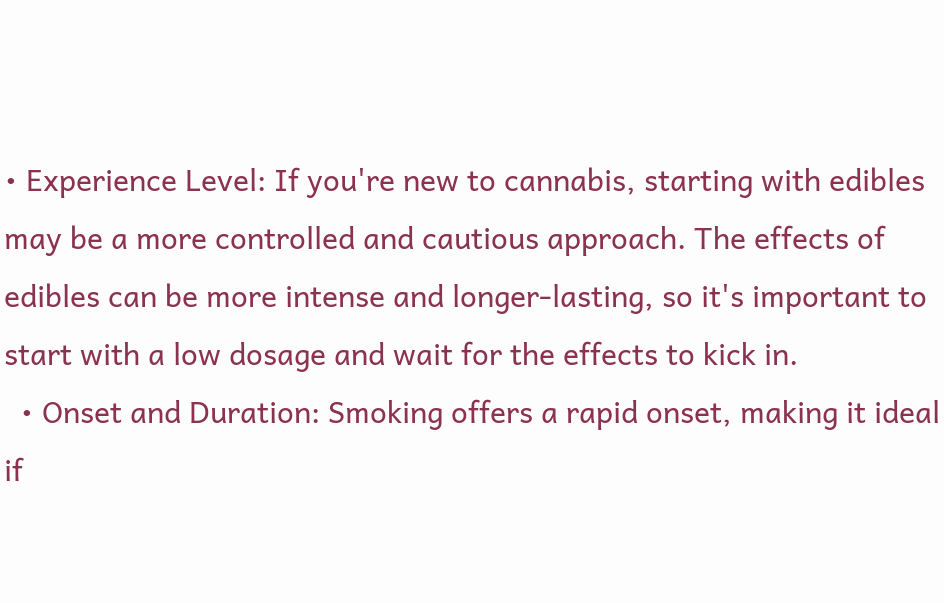• Experience Level: If you're new to cannabis, starting with edibles may be a more controlled and cautious approach. The effects of edibles can be more intense and longer-lasting, so it's important to start with a low dosage and wait for the effects to kick in.
  • Onset and Duration: Smoking offers a rapid onset, making it ideal if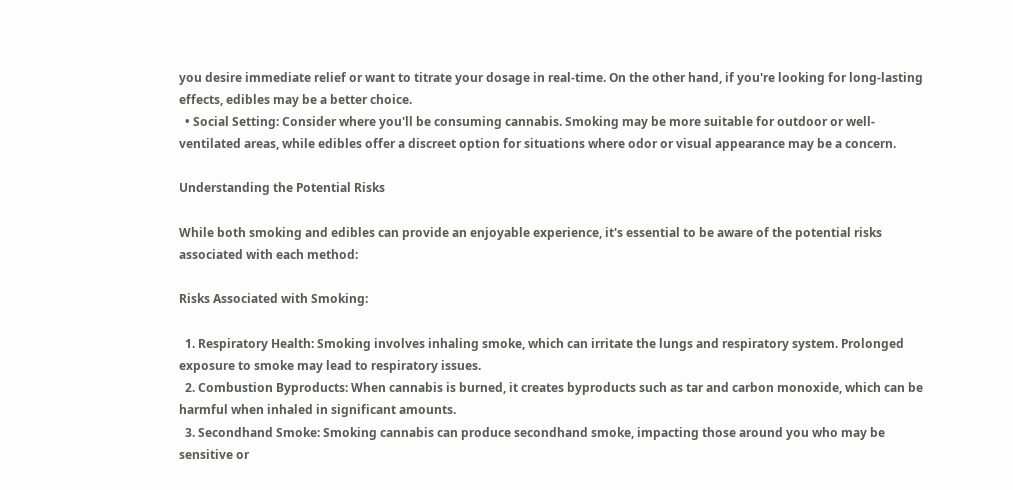you desire immediate relief or want to titrate your dosage in real-time. On the other hand, if you're looking for long-lasting effects, edibles may be a better choice.
  • Social Setting: Consider where you'll be consuming cannabis. Smoking may be more suitable for outdoor or well-ventilated areas, while edibles offer a discreet option for situations where odor or visual appearance may be a concern.

Understanding the Potential Risks

While both smoking and edibles can provide an enjoyable experience, it's essential to be aware of the potential risks associated with each method:

Risks Associated with Smoking:

  1. Respiratory Health: Smoking involves inhaling smoke, which can irritate the lungs and respiratory system. Prolonged exposure to smoke may lead to respiratory issues.
  2. Combustion Byproducts: When cannabis is burned, it creates byproducts such as tar and carbon monoxide, which can be harmful when inhaled in significant amounts.
  3. Secondhand Smoke: Smoking cannabis can produce secondhand smoke, impacting those around you who may be sensitive or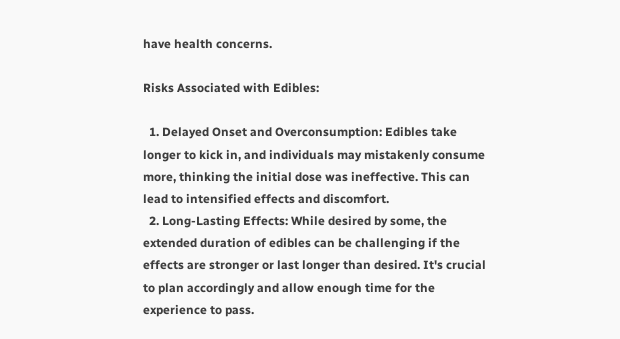have health concerns.

Risks Associated with Edibles:

  1. Delayed Onset and Overconsumption: Edibles take longer to kick in, and individuals may mistakenly consume more, thinking the initial dose was ineffective. This can lead to intensified effects and discomfort.
  2. Long-Lasting Effects: While desired by some, the extended duration of edibles can be challenging if the effects are stronger or last longer than desired. It's crucial to plan accordingly and allow enough time for the experience to pass.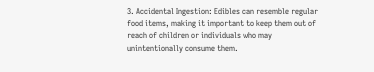3. Accidental Ingestion: Edibles can resemble regular food items, making it important to keep them out of reach of children or individuals who may unintentionally consume them.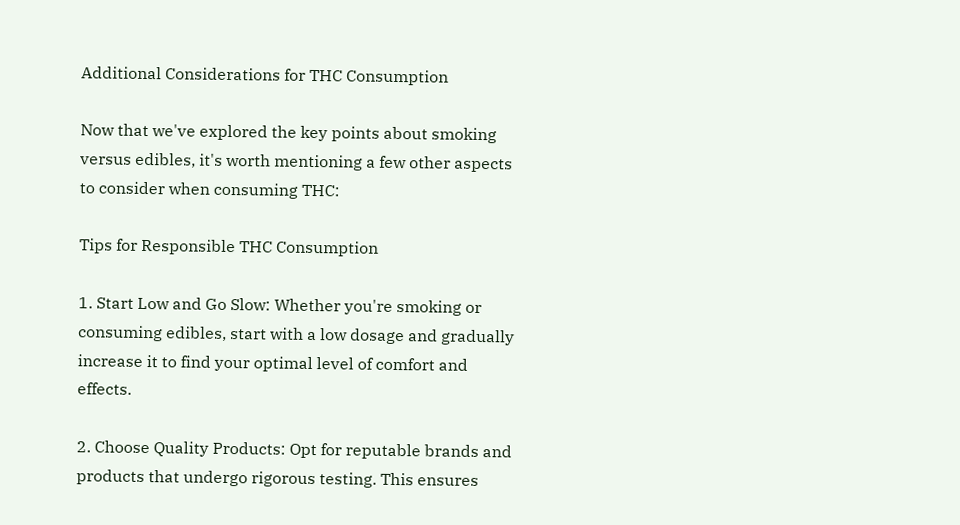Additional Considerations for THC Consumption

Now that we've explored the key points about smoking versus edibles, it's worth mentioning a few other aspects to consider when consuming THC:

Tips for Responsible THC Consumption

1. Start Low and Go Slow: Whether you're smoking or consuming edibles, start with a low dosage and gradually increase it to find your optimal level of comfort and effects.

2. Choose Quality Products: Opt for reputable brands and products that undergo rigorous testing. This ensures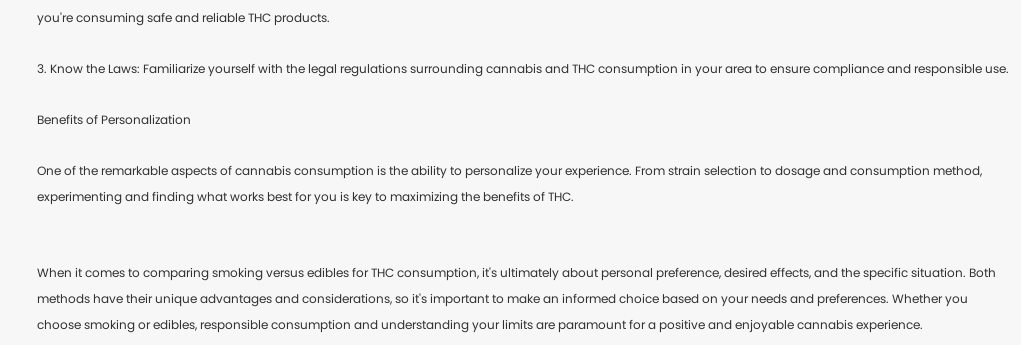you're consuming safe and reliable THC products.

3. Know the Laws: Familiarize yourself with the legal regulations surrounding cannabis and THC consumption in your area to ensure compliance and responsible use.

Benefits of Personalization

One of the remarkable aspects of cannabis consumption is the ability to personalize your experience. From strain selection to dosage and consumption method, experimenting and finding what works best for you is key to maximizing the benefits of THC.


When it comes to comparing smoking versus edibles for THC consumption, it's ultimately about personal preference, desired effects, and the specific situation. Both methods have their unique advantages and considerations, so it's important to make an informed choice based on your needs and preferences. Whether you choose smoking or edibles, responsible consumption and understanding your limits are paramount for a positive and enjoyable cannabis experience.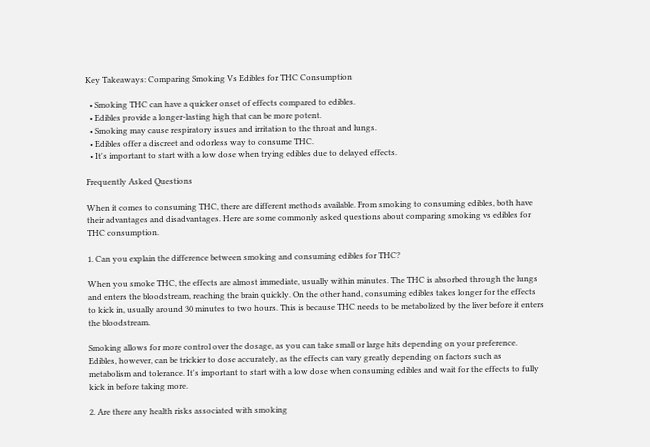Key Takeaways: Comparing Smoking Vs Edibles for THC Consumption

  • Smoking THC can have a quicker onset of effects compared to edibles.
  • Edibles provide a longer-lasting high that can be more potent.
  • Smoking may cause respiratory issues and irritation to the throat and lungs.
  • Edibles offer a discreet and odorless way to consume THC.
  • It's important to start with a low dose when trying edibles due to delayed effects.

Frequently Asked Questions

When it comes to consuming THC, there are different methods available. From smoking to consuming edibles, both have their advantages and disadvantages. Here are some commonly asked questions about comparing smoking vs edibles for THC consumption.

1. Can you explain the difference between smoking and consuming edibles for THC?

When you smoke THC, the effects are almost immediate, usually within minutes. The THC is absorbed through the lungs and enters the bloodstream, reaching the brain quickly. On the other hand, consuming edibles takes longer for the effects to kick in, usually around 30 minutes to two hours. This is because THC needs to be metabolized by the liver before it enters the bloodstream.

Smoking allows for more control over the dosage, as you can take small or large hits depending on your preference. Edibles, however, can be trickier to dose accurately, as the effects can vary greatly depending on factors such as metabolism and tolerance. It's important to start with a low dose when consuming edibles and wait for the effects to fully kick in before taking more.

2. Are there any health risks associated with smoking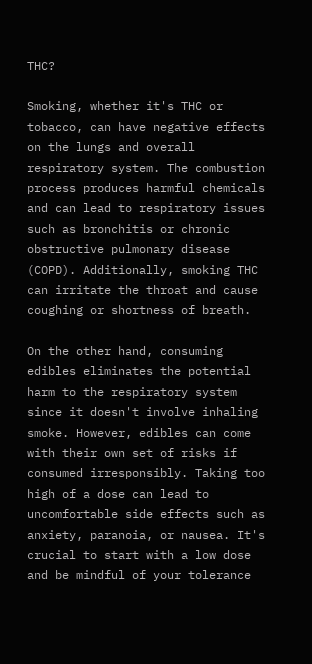THC?

Smoking, whether it's THC or tobacco, can have negative effects on the lungs and overall respiratory system. The combustion process produces harmful chemicals and can lead to respiratory issues such as bronchitis or chronic obstructive pulmonary disease (COPD). Additionally, smoking THC can irritate the throat and cause coughing or shortness of breath.

On the other hand, consuming edibles eliminates the potential harm to the respiratory system since it doesn't involve inhaling smoke. However, edibles can come with their own set of risks if consumed irresponsibly. Taking too high of a dose can lead to uncomfortable side effects such as anxiety, paranoia, or nausea. It's crucial to start with a low dose and be mindful of your tolerance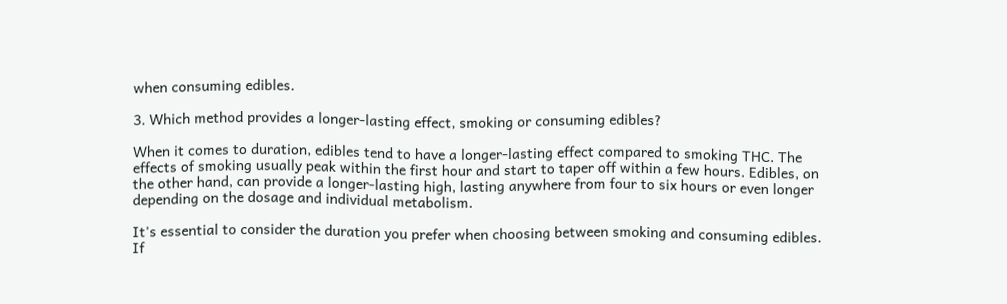when consuming edibles.

3. Which method provides a longer-lasting effect, smoking or consuming edibles?

When it comes to duration, edibles tend to have a longer-lasting effect compared to smoking THC. The effects of smoking usually peak within the first hour and start to taper off within a few hours. Edibles, on the other hand, can provide a longer-lasting high, lasting anywhere from four to six hours or even longer depending on the dosage and individual metabolism.

It's essential to consider the duration you prefer when choosing between smoking and consuming edibles. If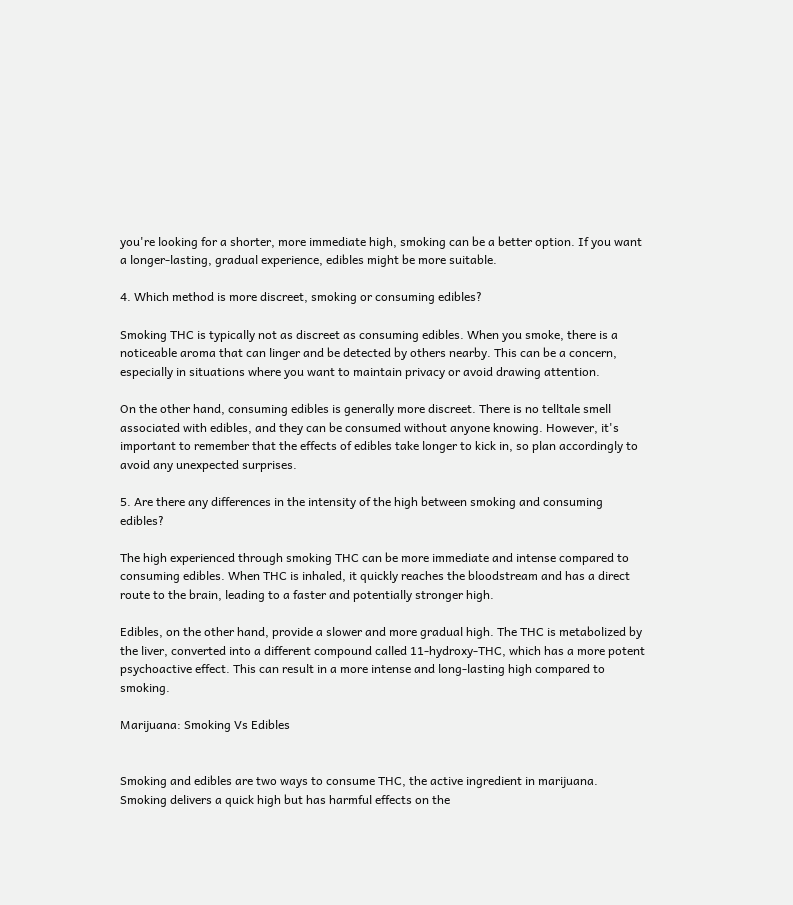you're looking for a shorter, more immediate high, smoking can be a better option. If you want a longer-lasting, gradual experience, edibles might be more suitable.

4. Which method is more discreet, smoking or consuming edibles?

Smoking THC is typically not as discreet as consuming edibles. When you smoke, there is a noticeable aroma that can linger and be detected by others nearby. This can be a concern, especially in situations where you want to maintain privacy or avoid drawing attention.

On the other hand, consuming edibles is generally more discreet. There is no telltale smell associated with edibles, and they can be consumed without anyone knowing. However, it's important to remember that the effects of edibles take longer to kick in, so plan accordingly to avoid any unexpected surprises.

5. Are there any differences in the intensity of the high between smoking and consuming edibles?

The high experienced through smoking THC can be more immediate and intense compared to consuming edibles. When THC is inhaled, it quickly reaches the bloodstream and has a direct route to the brain, leading to a faster and potentially stronger high.

Edibles, on the other hand, provide a slower and more gradual high. The THC is metabolized by the liver, converted into a different compound called 11-hydroxy-THC, which has a more potent psychoactive effect. This can result in a more intense and long-lasting high compared to smoking.

Marijuana: Smoking Vs Edibles


Smoking and edibles are two ways to consume THC, the active ingredient in marijuana. Smoking delivers a quick high but has harmful effects on the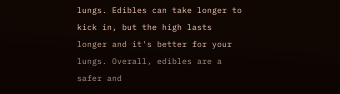lungs. Edibles can take longer to kick in, but the high lasts longer and it's better for your lungs. Overall, edibles are a safer and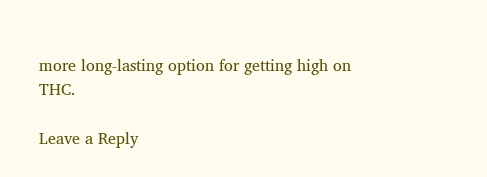more long-lasting option for getting high on THC.

Leave a Reply